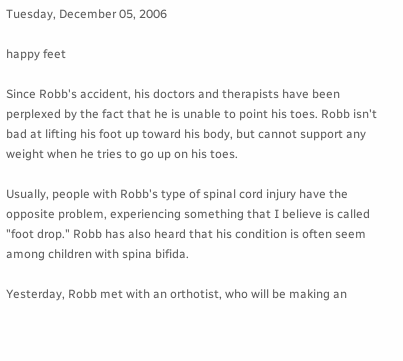Tuesday, December 05, 2006

happy feet

Since Robb's accident, his doctors and therapists have been perplexed by the fact that he is unable to point his toes. Robb isn't bad at lifting his foot up toward his body, but cannot support any weight when he tries to go up on his toes.

Usually, people with Robb's type of spinal cord injury have the opposite problem, experiencing something that I believe is called "foot drop." Robb has also heard that his condition is often seem among children with spina bifida.

Yesterday, Robb met with an orthotist, who will be making an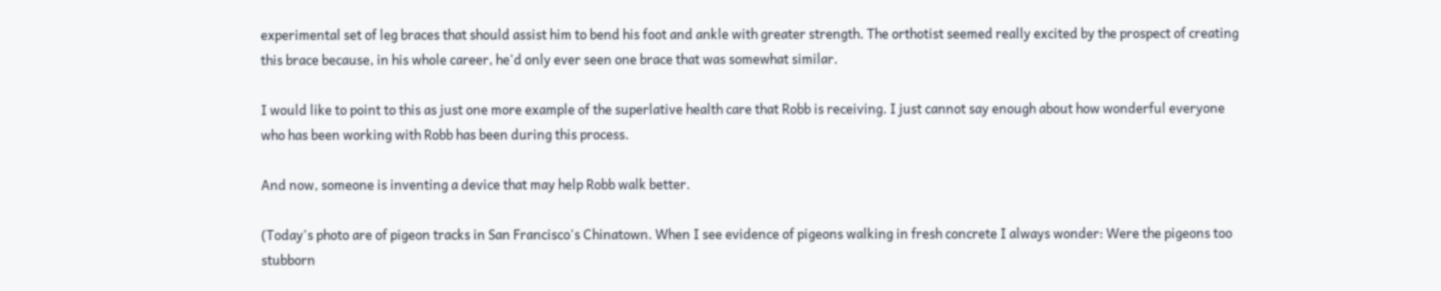experimental set of leg braces that should assist him to bend his foot and ankle with greater strength. The orthotist seemed really excited by the prospect of creating this brace because, in his whole career, he'd only ever seen one brace that was somewhat similar.

I would like to point to this as just one more example of the superlative health care that Robb is receiving. I just cannot say enough about how wonderful everyone who has been working with Robb has been during this process.

And now, someone is inventing a device that may help Robb walk better.

(Today's photo are of pigeon tracks in San Francisco's Chinatown. When I see evidence of pigeons walking in fresh concrete I always wonder: Were the pigeons too stubborn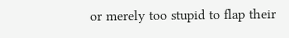or merely too stupid to flap their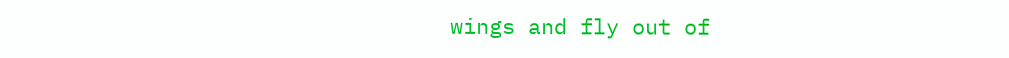wings and fly out of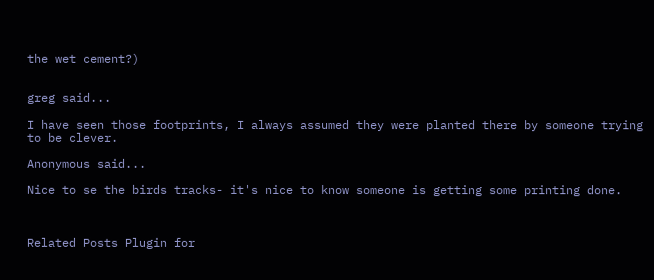the wet cement?)


greg said...

I have seen those footprints, I always assumed they were planted there by someone trying to be clever.

Anonymous said...

Nice to se the birds tracks- it's nice to know someone is getting some printing done.



Related Posts Plugin for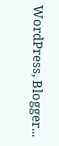WordPress, Blogger...